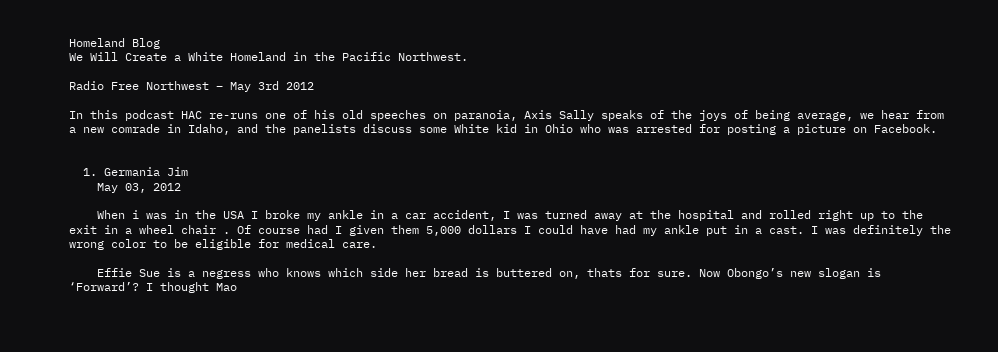Homeland Blog
We Will Create a White Homeland in the Pacific Northwest.

Radio Free Northwest – May 3rd 2012

In this podcast HAC re-runs one of his old speeches on paranoia, Axis Sally speaks of the joys of being average, we hear from a new comrade in Idaho, and the panelists discuss some White kid in Ohio who was arrested for posting a picture on Facebook.


  1. Germania Jim
    May 03, 2012

    When i was in the USA I broke my ankle in a car accident, I was turned away at the hospital and rolled right up to the exit in a wheel chair . Of course had I given them 5,000 dollars I could have had my ankle put in a cast. I was definitely the wrong color to be eligible for medical care.

    Effie Sue is a negress who knows which side her bread is buttered on, thats for sure. Now Obongo’s new slogan is ‘Forward’? I thought Mao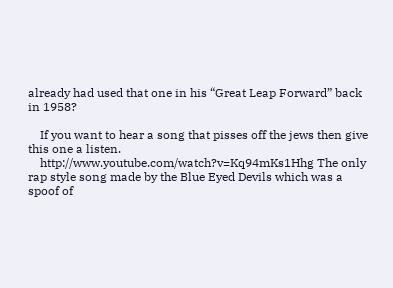already had used that one in his “Great Leap Forward” back in 1958?

    If you want to hear a song that pisses off the jews then give this one a listen.
    http://www.youtube.com/watch?v=Kq94mKs1Hhg The only rap style song made by the Blue Eyed Devils which was a spoof of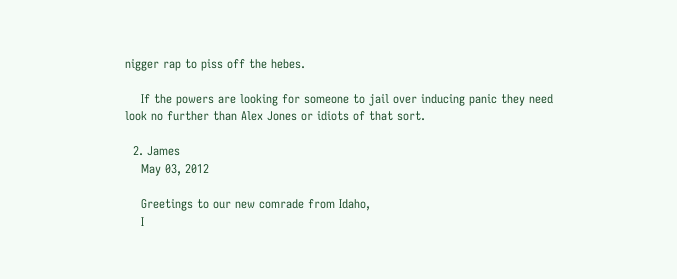nigger rap to piss off the hebes.

    If the powers are looking for someone to jail over inducing panic they need look no further than Alex Jones or idiots of that sort.

  2. James
    May 03, 2012

    Greetings to our new comrade from Idaho,
    I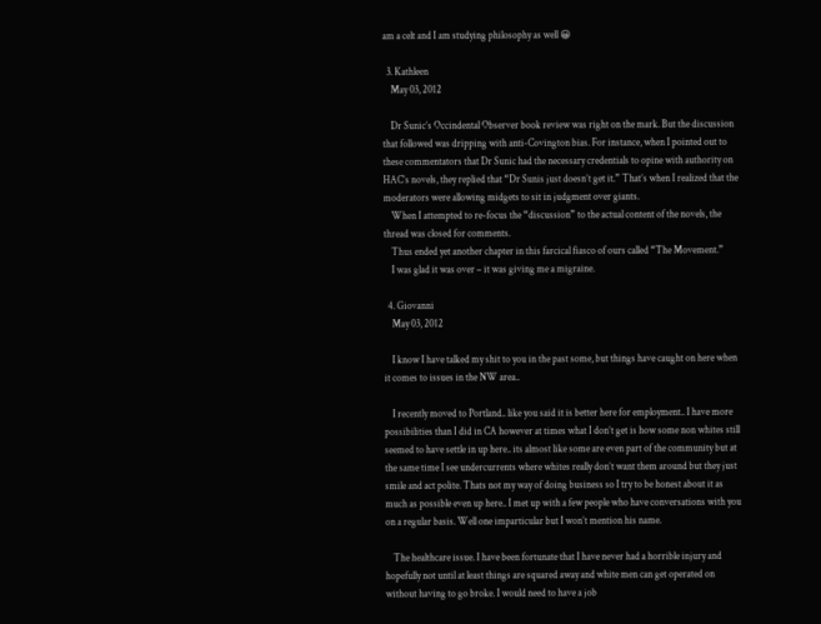am a celt and I am studying philosophy as well 😀

  3. Kathleen
    May 03, 2012

    Dr Sunic’s Occindental Observer book review was right on the mark. But the discussion that followed was dripping with anti-Covington bias. For instance, when I pointed out to these commentators that Dr Sunic had the necessary credentials to opine with authority on HAC’s novels, they replied that “Dr Sunis just doesn’t get it.” That’s when I realized that the moderators were allowing midgets to sit in judgment over giants.
    When I attempted to re-focus the “discussion” to the actual content of the novels, the thread was closed for comments.
    Thus ended yet another chapter in this farcical fiasco of ours called “The Movement.”
    I was glad it was over – it was giving me a migraine.

  4. Giovanni
    May 03, 2012

    I know I have talked my shit to you in the past some, but things have caught on here when it comes to issues in the NW area..

    I recently moved to Portland.. like you said it is better here for employment.. I have more possibilities than I did in CA however at times what I don’t get is how some non whites still seemed to have settle in up here.. its almost like some are even part of the community but at the same time I see undercurrents where whites really don’t want them around but they just smile and act polite. Thats not my way of doing business so I try to be honest about it as much as possible even up here.. I met up with a few people who have conversations with you on a regular basis. Well one imparticular but I won’t mention his name.

    The healthcare issue. I have been fortunate that I have never had a horrible injury and hopefully not until at least things are squared away and white men can get operated on without having to go broke. I would need to have a job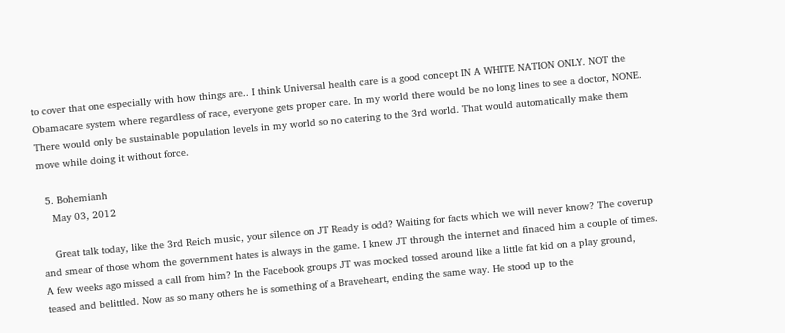to cover that one especially with how things are.. I think Universal health care is a good concept IN A WHITE NATION ONLY. NOT the Obamacare system where regardless of race, everyone gets proper care. In my world there would be no long lines to see a doctor, NONE. There would only be sustainable population levels in my world so no catering to the 3rd world. That would automatically make them move while doing it without force.

  5. Bohemianh
    May 03, 2012

    Great talk today, like the 3rd Reich music, your silence on JT Ready is odd? Waiting for facts which we will never know? The coverup and smear of those whom the government hates is always in the game. I knew JT through the internet and finaced him a couple of times. A few weeks ago missed a call from him? In the Facebook groups JT was mocked tossed around like a little fat kid on a play ground, teased and belittled. Now as so many others he is something of a Braveheart, ending the same way. He stood up to the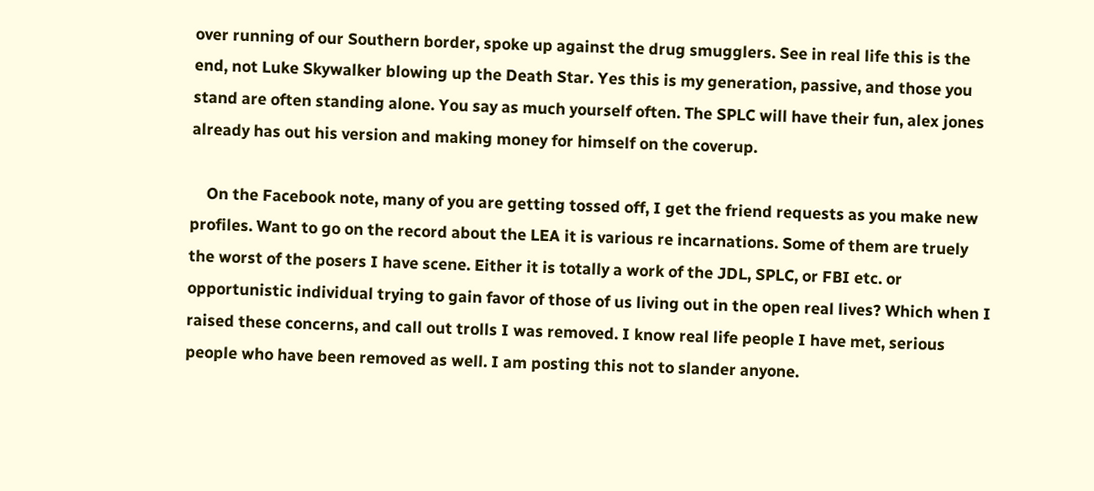over running of our Southern border, spoke up against the drug smugglers. See in real life this is the end, not Luke Skywalker blowing up the Death Star. Yes this is my generation, passive, and those you stand are often standing alone. You say as much yourself often. The SPLC will have their fun, alex jones already has out his version and making money for himself on the coverup.

    On the Facebook note, many of you are getting tossed off, I get the friend requests as you make new profiles. Want to go on the record about the LEA it is various re incarnations. Some of them are truely the worst of the posers I have scene. Either it is totally a work of the JDL, SPLC, or FBI etc. or opportunistic individual trying to gain favor of those of us living out in the open real lives? Which when I raised these concerns, and call out trolls I was removed. I know real life people I have met, serious people who have been removed as well. I am posting this not to slander anyone.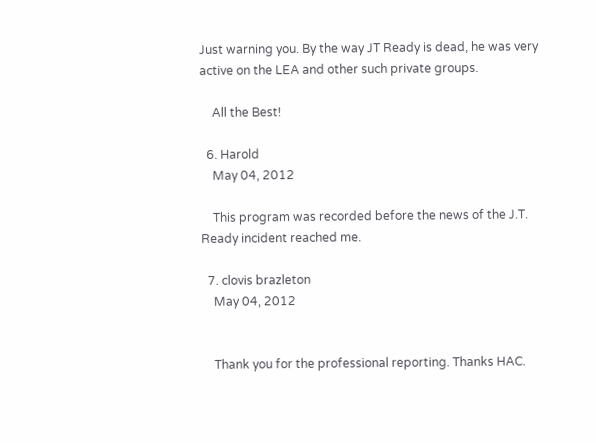Just warning you. By the way JT Ready is dead, he was very active on the LEA and other such private groups.

    All the Best!

  6. Harold
    May 04, 2012

    This program was recorded before the news of the J.T. Ready incident reached me.

  7. clovis brazleton
    May 04, 2012


    Thank you for the professional reporting. Thanks HAC.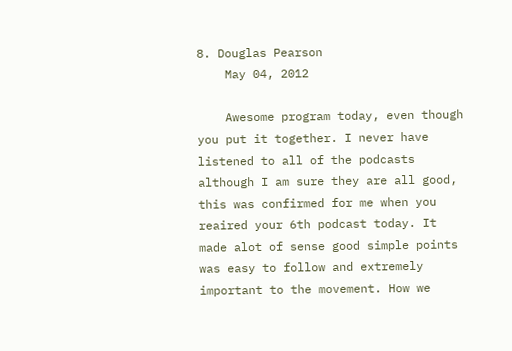8. Douglas Pearson
    May 04, 2012

    Awesome program today, even though you put it together. I never have listened to all of the podcasts although I am sure they are all good, this was confirmed for me when you reaired your 6th podcast today. It made alot of sense good simple points was easy to follow and extremely important to the movement. How we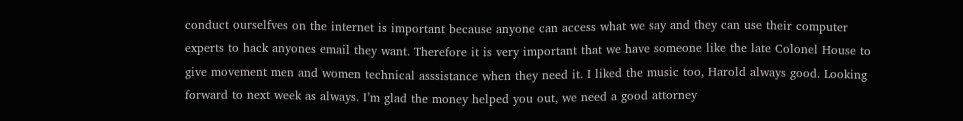conduct ourselfves on the internet is important because anyone can access what we say and they can use their computer experts to hack anyones email they want. Therefore it is very important that we have someone like the late Colonel House to give movement men and women technical asssistance when they need it. I liked the music too, Harold always good. Looking forward to next week as always. I’m glad the money helped you out, we need a good attorney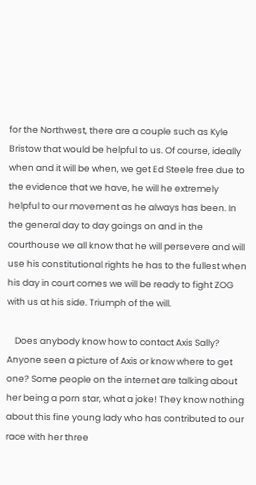for the Northwest, there are a couple such as Kyle Bristow that would be helpful to us. Of course, ideally when and it will be when, we get Ed Steele free due to the evidence that we have, he will he extremely helpful to our movement as he always has been. In the general day to day goings on and in the courthouse we all know that he will persevere and will use his constitutional rights he has to the fullest when his day in court comes we will be ready to fight ZOG with us at his side. Triumph of the will.

    Does anybody know how to contact Axis Sally? Anyone seen a picture of Axis or know where to get one? Some people on the internet are talking about her being a porn star, what a joke! They know nothing about this fine young lady who has contributed to our race with her three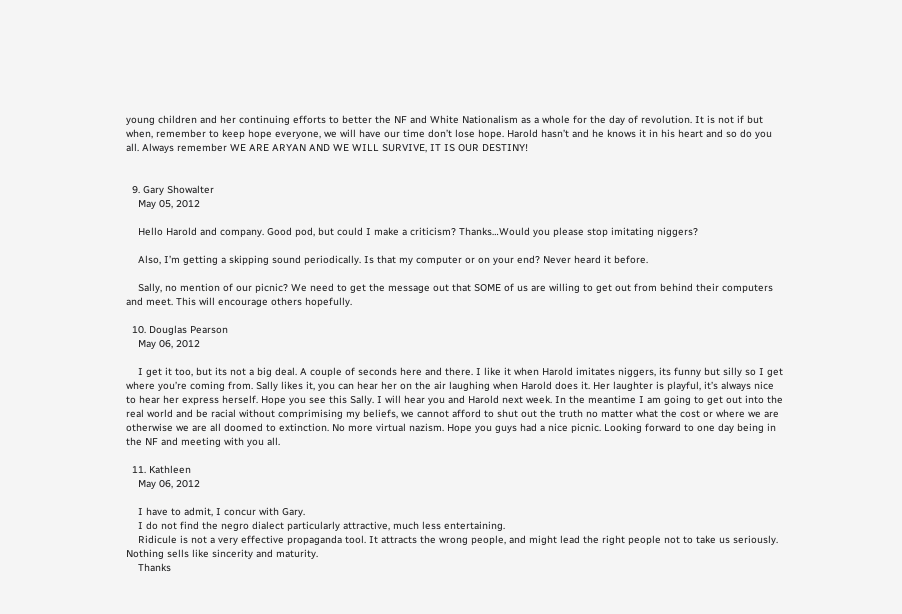young children and her continuing efforts to better the NF and White Nationalism as a whole for the day of revolution. It is not if but when, remember to keep hope everyone, we will have our time don’t lose hope. Harold hasn’t and he knows it in his heart and so do you all. Always remember WE ARE ARYAN AND WE WILL SURVIVE, IT IS OUR DESTINY!


  9. Gary Showalter
    May 05, 2012

    Hello Harold and company. Good pod, but could I make a criticism? Thanks…Would you please stop imitating niggers?

    Also, I’m getting a skipping sound periodically. Is that my computer or on your end? Never heard it before.

    Sally, no mention of our picnic? We need to get the message out that SOME of us are willing to get out from behind their computers and meet. This will encourage others hopefully.

  10. Douglas Pearson
    May 06, 2012

    I get it too, but its not a big deal. A couple of seconds here and there. I like it when Harold imitates niggers, its funny but silly so I get where you’re coming from. Sally likes it, you can hear her on the air laughing when Harold does it. Her laughter is playful, it’s always nice to hear her express herself. Hope you see this Sally. I will hear you and Harold next week. In the meantime I am going to get out into the real world and be racial without comprimising my beliefs, we cannot afford to shut out the truth no matter what the cost or where we are otherwise we are all doomed to extinction. No more virtual nazism. Hope you guys had a nice picnic. Looking forward to one day being in the NF and meeting with you all.

  11. Kathleen
    May 06, 2012

    I have to admit, I concur with Gary.
    I do not find the negro dialect particularly attractive, much less entertaining.
    Ridicule is not a very effective propaganda tool. It attracts the wrong people, and might lead the right people not to take us seriously. Nothing sells like sincerity and maturity.
    Thanks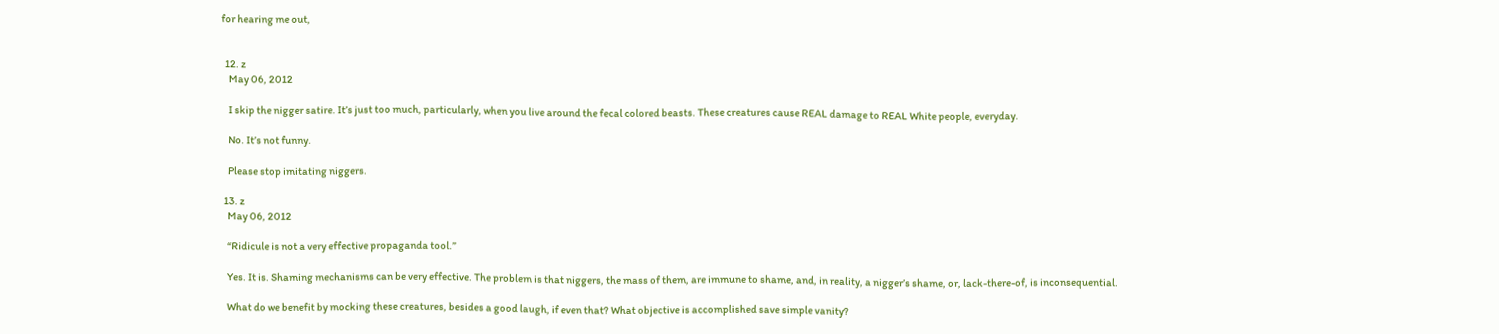for hearing me out,


  12. z
    May 06, 2012

    I skip the nigger satire. It’s just too much, particularly, when you live around the fecal colored beasts. These creatures cause REAL damage to REAL White people, everyday.

    No. It’s not funny.

    Please stop imitating niggers.

  13. z
    May 06, 2012

    “Ridicule is not a very effective propaganda tool.”

    Yes. It is. Shaming mechanisms can be very effective. The problem is that niggers, the mass of them, are immune to shame, and, in reality, a nigger’s shame, or, lack-there-of, is inconsequential.

    What do we benefit by mocking these creatures, besides a good laugh, if even that? What objective is accomplished save simple vanity?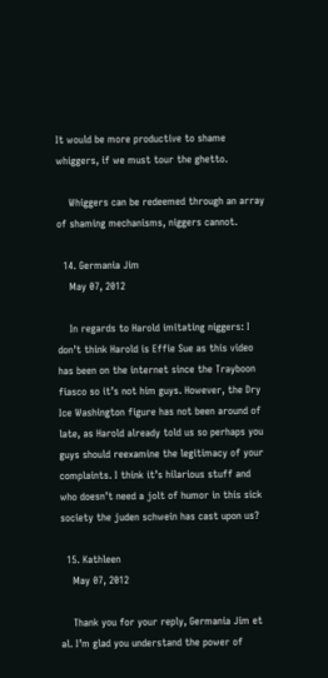It would be more productive to shame whiggers, if we must tour the ghetto.

    Whiggers can be redeemed through an array of shaming mechanisms, niggers cannot.

  14. Germania Jim
    May 07, 2012

    In regards to Harold imitating niggers: I don’t think Harold is Effie Sue as this video has been on the internet since the Trayboon fiasco so it’s not him guys. However, the Dry Ice Washington figure has not been around of late, as Harold already told us so perhaps you guys should reexamine the legitimacy of your complaints. I think it’s hilarious stuff and who doesn’t need a jolt of humor in this sick society the juden schwein has cast upon us?

  15. Kathleen
    May 07, 2012

    Thank you for your reply, Germania Jim et al. I’m glad you understand the power of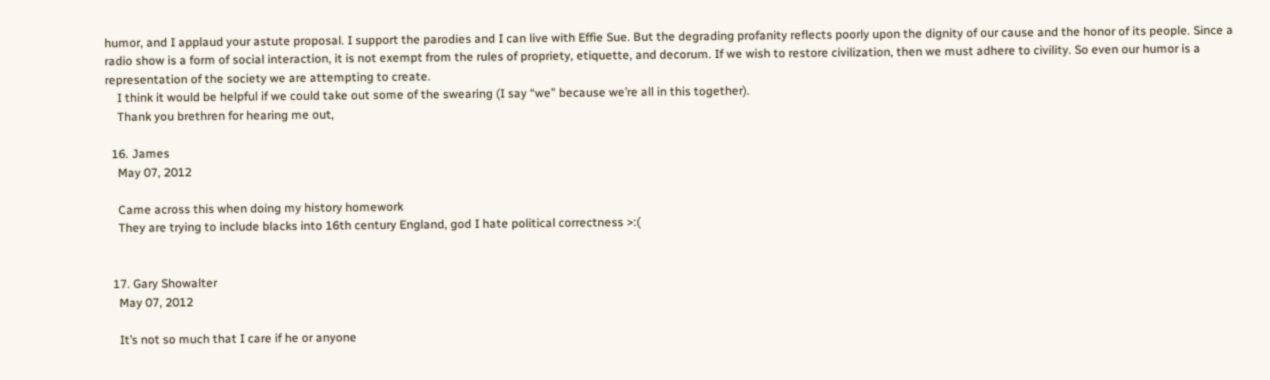humor, and I applaud your astute proposal. I support the parodies and I can live with Effie Sue. But the degrading profanity reflects poorly upon the dignity of our cause and the honor of its people. Since a radio show is a form of social interaction, it is not exempt from the rules of propriety, etiquette, and decorum. If we wish to restore civilization, then we must adhere to civility. So even our humor is a representation of the society we are attempting to create.
    I think it would be helpful if we could take out some of the swearing (I say “we” because we’re all in this together).
    Thank you brethren for hearing me out,

  16. James
    May 07, 2012

    Came across this when doing my history homework
    They are trying to include blacks into 16th century England, god I hate political correctness >:(


  17. Gary Showalter
    May 07, 2012

    It’s not so much that I care if he or anyone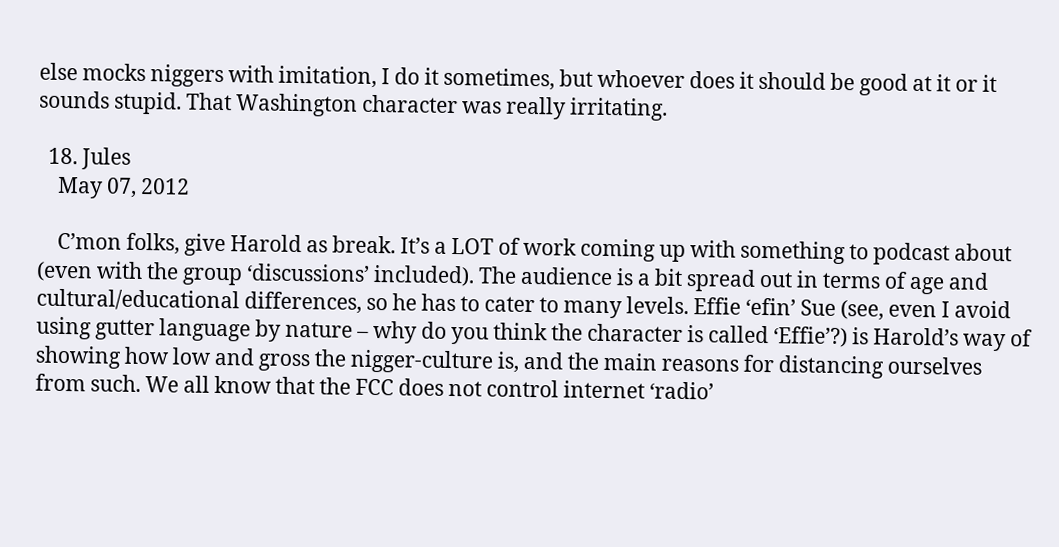else mocks niggers with imitation, I do it sometimes, but whoever does it should be good at it or it sounds stupid. That Washington character was really irritating.

  18. Jules
    May 07, 2012

    C’mon folks, give Harold as break. It’s a LOT of work coming up with something to podcast about (even with the group ‘discussions’ included). The audience is a bit spread out in terms of age and cultural/educational differences, so he has to cater to many levels. Effie ‘efin’ Sue (see, even I avoid using gutter language by nature – why do you think the character is called ‘Effie’?) is Harold’s way of showing how low and gross the nigger-culture is, and the main reasons for distancing ourselves from such. We all know that the FCC does not control internet ‘radio’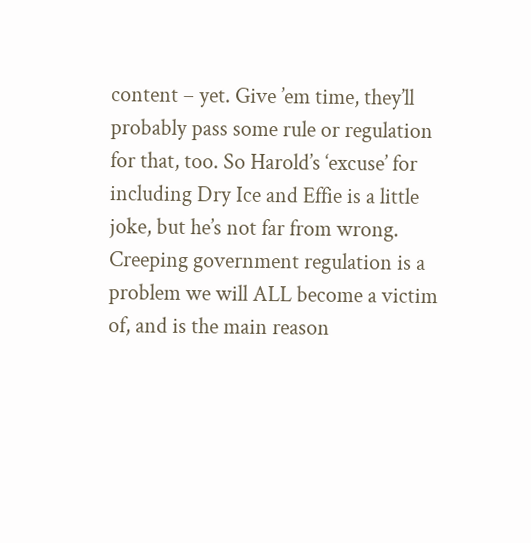content – yet. Give ’em time, they’ll probably pass some rule or regulation for that, too. So Harold’s ‘excuse’ for including Dry Ice and Effie is a little joke, but he’s not far from wrong. Creeping government regulation is a problem we will ALL become a victim of, and is the main reason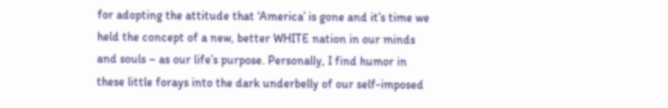for adopting the attitude that ‘America’ is gone and it’s time we held the concept of a new, better WHITE nation in our minds and souls – as our life’s purpose. Personally, I find humor in these little forays into the dark underbelly of our self-imposed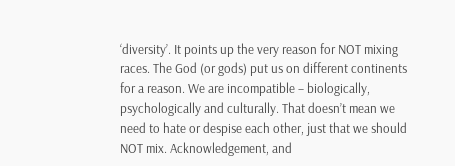‘diversity’. It points up the very reason for NOT mixing races. The God (or gods) put us on different continents for a reason. We are incompatible – biologically, psychologically and culturally. That doesn’t mean we need to hate or despise each other, just that we should NOT mix. Acknowledgement, and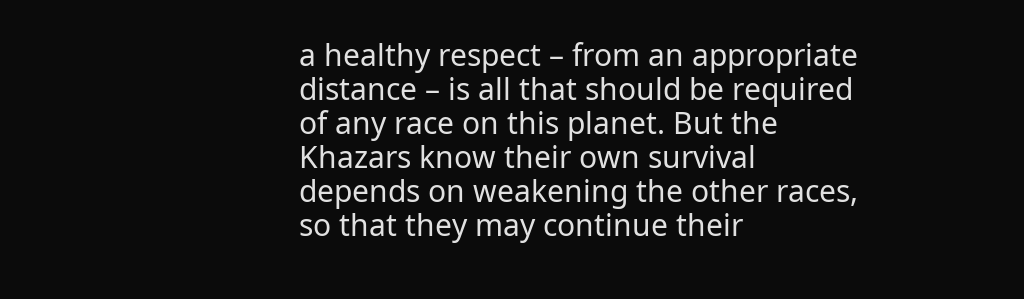a healthy respect – from an appropriate distance – is all that should be required of any race on this planet. But the Khazars know their own survival depends on weakening the other races, so that they may continue their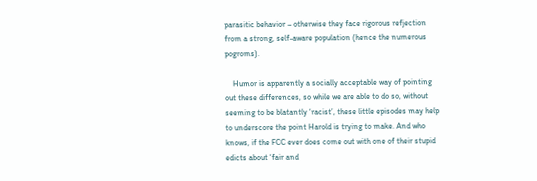parasitic behavior – otherwise they face rigorous refjection from a strong, self-aware population (hence the numerous pogroms).

    Humor is apparently a socially acceptable way of pointing out these differences, so while we are able to do so, without seeming to be blatantly ‘racist’, these little episodes may help to underscore the point Harold is trying to make. And who knows, if the FCC ever does come out with one of their stupid edicts about ‘fair and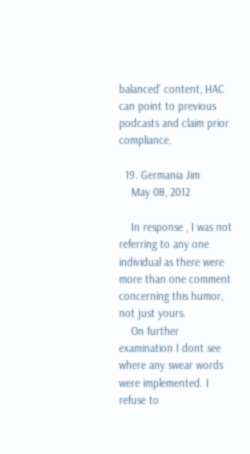balanced’ content, HAC can point to previous podcasts and claim prior compliance.

  19. Germania Jim
    May 08, 2012

    In response , I was not referring to any one individual as there were more than one comment concerning this humor, not just yours.
    On further examination I dont see where any swear words were implemented. I refuse to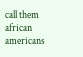call them african americans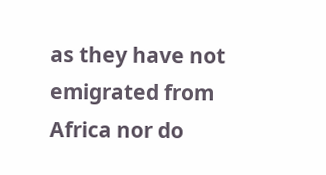as they have not emigrated from Africa nor do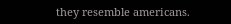they resemble americans.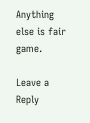Anything else is fair game.

Leave a Reply